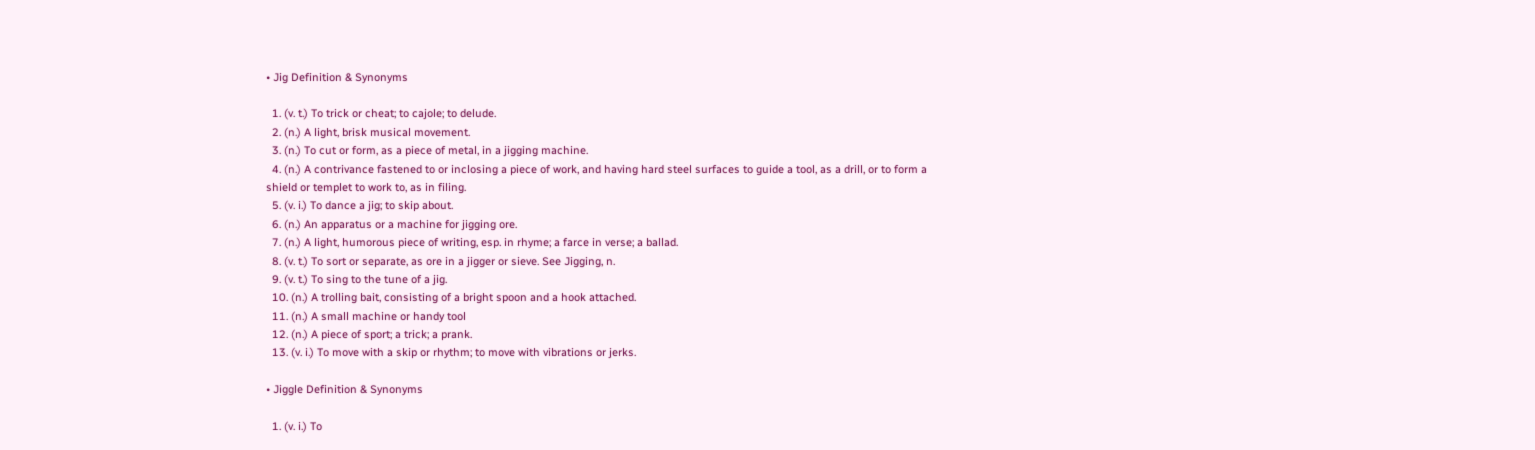• Jig Definition & Synonyms

  1. (v. t.) To trick or cheat; to cajole; to delude.
  2. (n.) A light, brisk musical movement.
  3. (n.) To cut or form, as a piece of metal, in a jigging machine.
  4. (n.) A contrivance fastened to or inclosing a piece of work, and having hard steel surfaces to guide a tool, as a drill, or to form a shield or templet to work to, as in filing.
  5. (v. i.) To dance a jig; to skip about.
  6. (n.) An apparatus or a machine for jigging ore.
  7. (n.) A light, humorous piece of writing, esp. in rhyme; a farce in verse; a ballad.
  8. (v. t.) To sort or separate, as ore in a jigger or sieve. See Jigging, n.
  9. (v. t.) To sing to the tune of a jig.
  10. (n.) A trolling bait, consisting of a bright spoon and a hook attached.
  11. (n.) A small machine or handy tool
  12. (n.) A piece of sport; a trick; a prank.
  13. (v. i.) To move with a skip or rhythm; to move with vibrations or jerks.

• Jiggle Definition & Synonyms

  1. (v. i.) To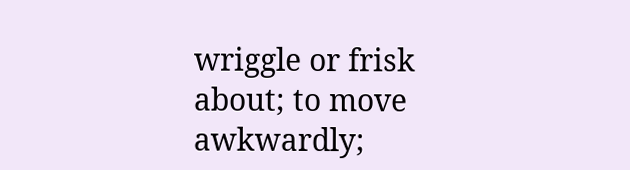wriggle or frisk about; to move awkwardly;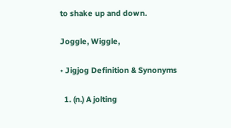to shake up and down.

Joggle, Wiggle,

• Jigjog Definition & Synonyms

  1. (n.) A jolting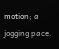motion; a jogging pace.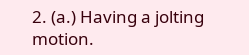2. (a.) Having a jolting motion.